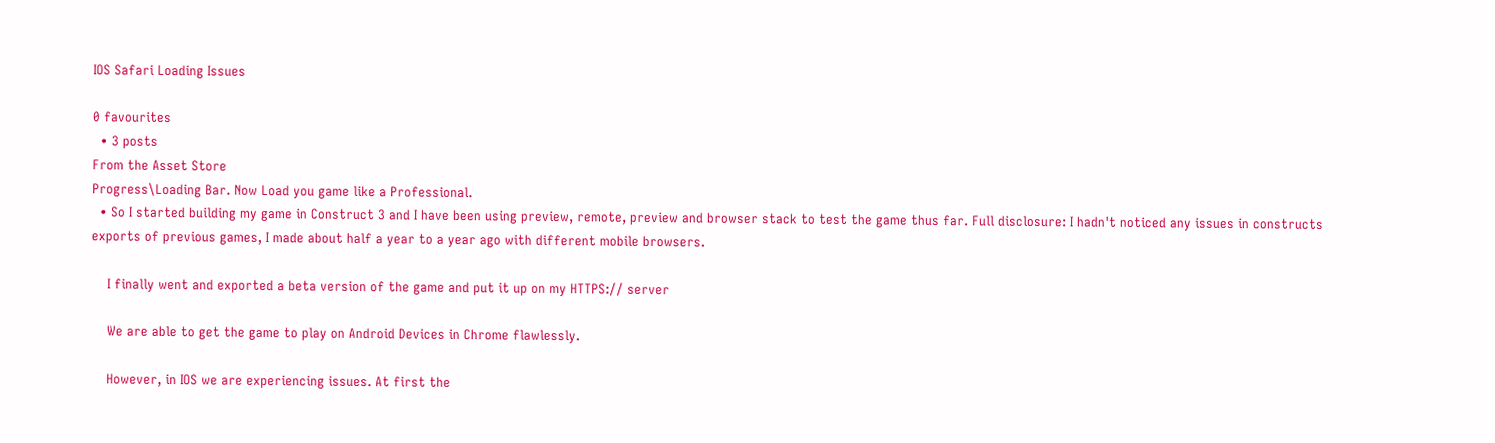IOS Safari Loading Issues

0 favourites
  • 3 posts
From the Asset Store
Progress\Loading Bar. Now Load you game like a Professional.
  • So I started building my game in Construct 3 and I have been using preview, remote, preview and browser stack to test the game thus far. Full disclosure: I hadn't noticed any issues in constructs exports of previous games, I made about half a year to a year ago with different mobile browsers.

    I finally went and exported a beta version of the game and put it up on my HTTPS:// server

    We are able to get the game to play on Android Devices in Chrome flawlessly.

    However, in IOS we are experiencing issues. At first the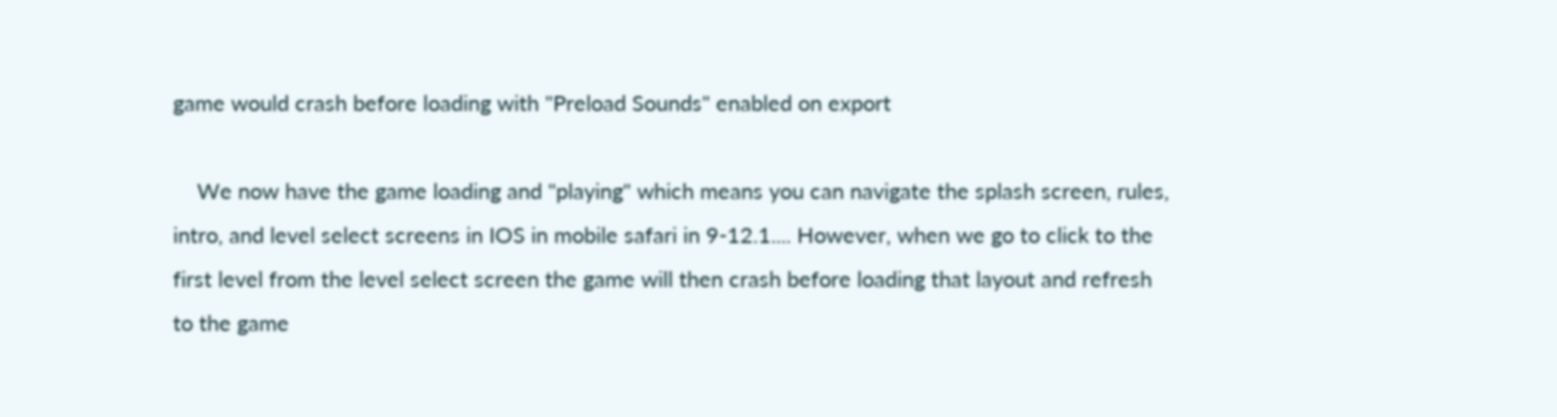game would crash before loading with "Preload Sounds" enabled on export

    We now have the game loading and "playing" which means you can navigate the splash screen, rules, intro, and level select screens in IOS in mobile safari in 9-12.1.... However, when we go to click to the first level from the level select screen the game will then crash before loading that layout and refresh to the game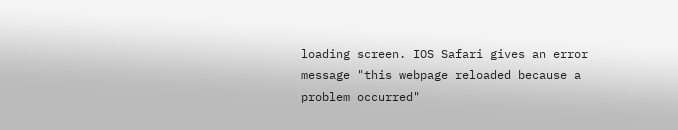loading screen. IOS Safari gives an error message "this webpage reloaded because a problem occurred"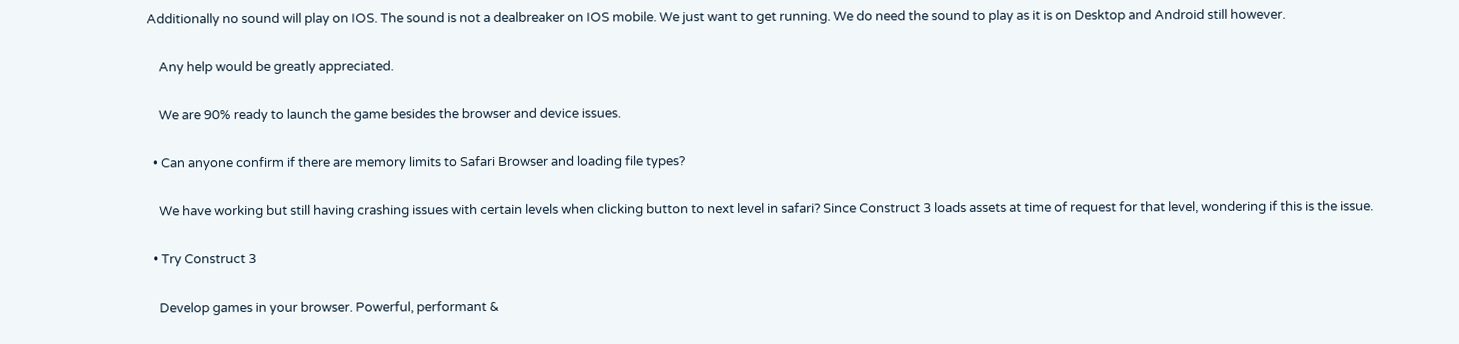Additionally no sound will play on IOS. The sound is not a dealbreaker on IOS mobile. We just want to get running. We do need the sound to play as it is on Desktop and Android still however.

    Any help would be greatly appreciated.

    We are 90% ready to launch the game besides the browser and device issues.

  • Can anyone confirm if there are memory limits to Safari Browser and loading file types?

    We have working but still having crashing issues with certain levels when clicking button to next level in safari? Since Construct 3 loads assets at time of request for that level, wondering if this is the issue.

  • Try Construct 3

    Develop games in your browser. Powerful, performant &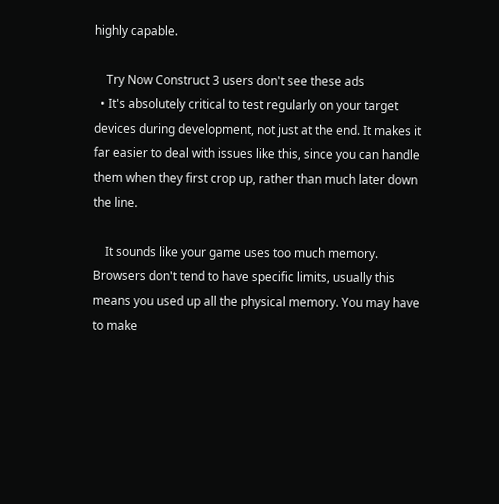highly capable.

    Try Now Construct 3 users don't see these ads
  • It's absolutely critical to test regularly on your target devices during development, not just at the end. It makes it far easier to deal with issues like this, since you can handle them when they first crop up, rather than much later down the line.

    It sounds like your game uses too much memory. Browsers don't tend to have specific limits, usually this means you used up all the physical memory. You may have to make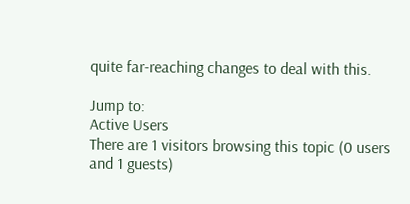quite far-reaching changes to deal with this.

Jump to:
Active Users
There are 1 visitors browsing this topic (0 users and 1 guests)